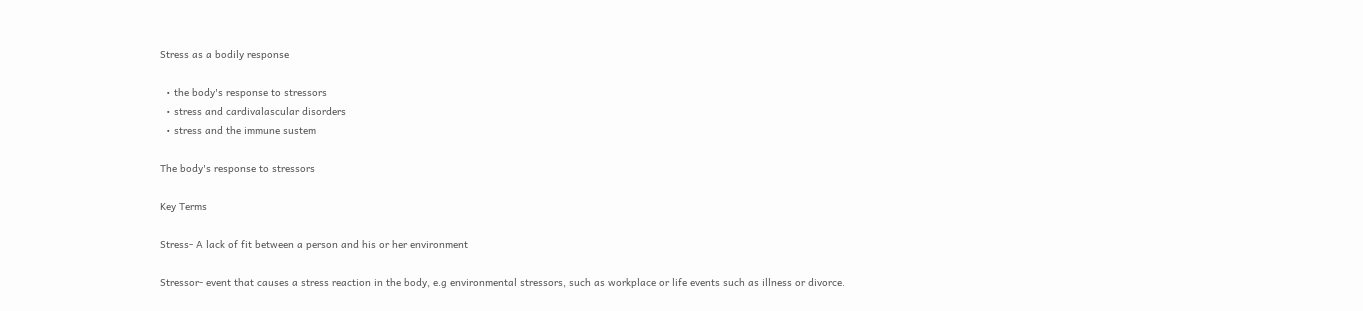Stress as a bodily response

  • the body's response to stressors
  • stress and cardivalascular disorders
  • stress and the immune sustem

The body's response to stressors

Key Terms

Stress- A lack of fit between a person and his or her environment

Stressor- event that causes a stress reaction in the body, e.g environmental stressors, such as workplace or life events such as illness or divorce.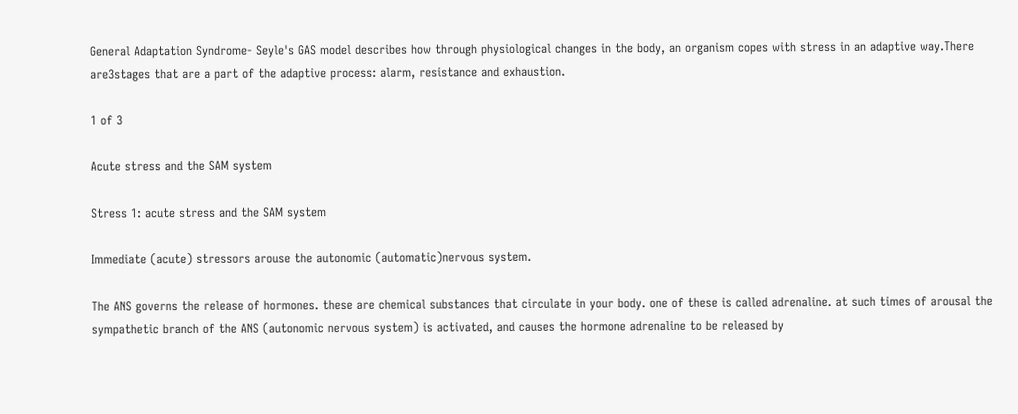General Adaptation Syndrome- Seyle's GAS model describes how through physiological changes in the body, an organism copes with stress in an adaptive way.There are3stages that are a part of the adaptive process: alarm, resistance and exhaustion.

1 of 3

Acute stress and the SAM system

Stress 1: acute stress and the SAM system

Immediate (acute) stressors arouse the autonomic (automatic)nervous system.

The ANS governs the release of hormones. these are chemical substances that circulate in your body. one of these is called adrenaline. at such times of arousal the sympathetic branch of the ANS (autonomic nervous system) is activated, and causes the hormone adrenaline to be released by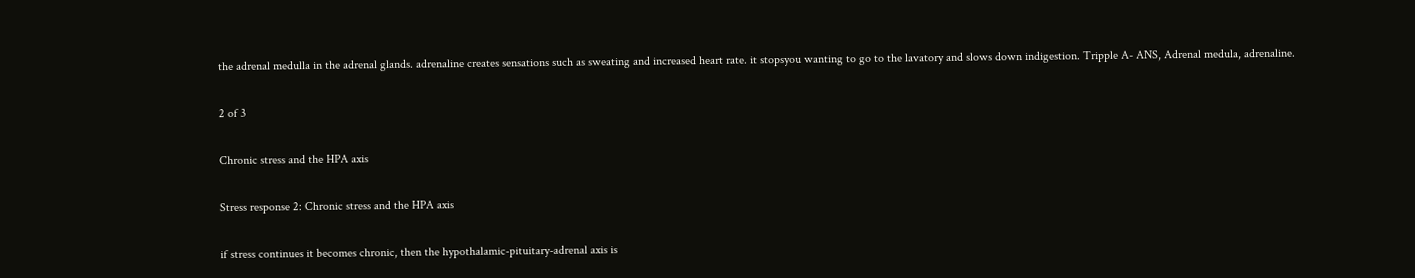the adrenal medulla in the adrenal glands. adrenaline creates sensations such as sweating and increased heart rate. it stopsyou wanting to go to the lavatory and slows down indigestion. Tripple A- ANS, Adrenal medula, adrenaline.

2 of 3

Chronic stress and the HPA axis

Stress response 2: Chronic stress and the HPA axis

if stress continues it becomes chronic, then the hypothalamic-pituitary-adrenal axis is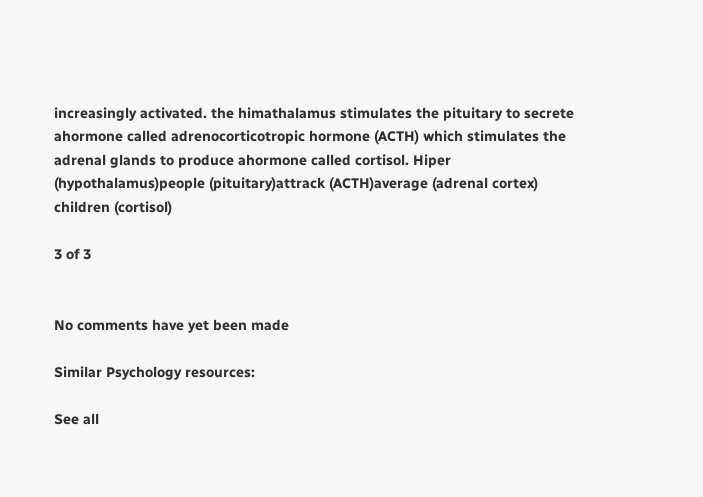increasingly activated. the himathalamus stimulates the pituitary to secrete ahormone called adrenocorticotropic hormone (ACTH) which stimulates the adrenal glands to produce ahormone called cortisol. Hiper (hypothalamus)people (pituitary)attrack (ACTH)average (adrenal cortex) children (cortisol)

3 of 3


No comments have yet been made

Similar Psychology resources:

See all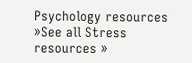Psychology resources »See all Stress resources »